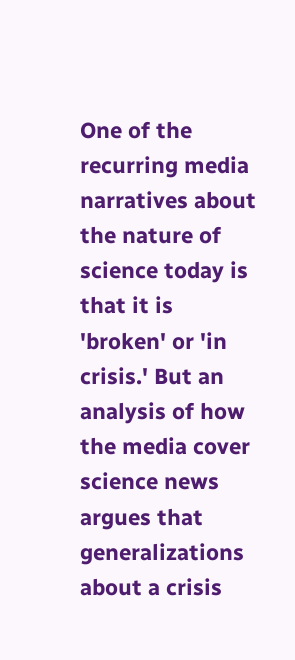One of the recurring media narratives about the nature of science today is that it is 'broken' or 'in crisis.' But an analysis of how the media cover science news argues that generalizations about a crisis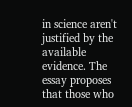in science aren't justified by the available evidence. The essay proposes that those who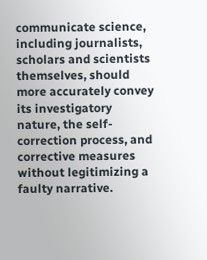communicate science, including journalists, scholars and scientists themselves, should more accurately convey its investigatory nature, the self-correction process, and corrective measures without legitimizing a faulty narrative.